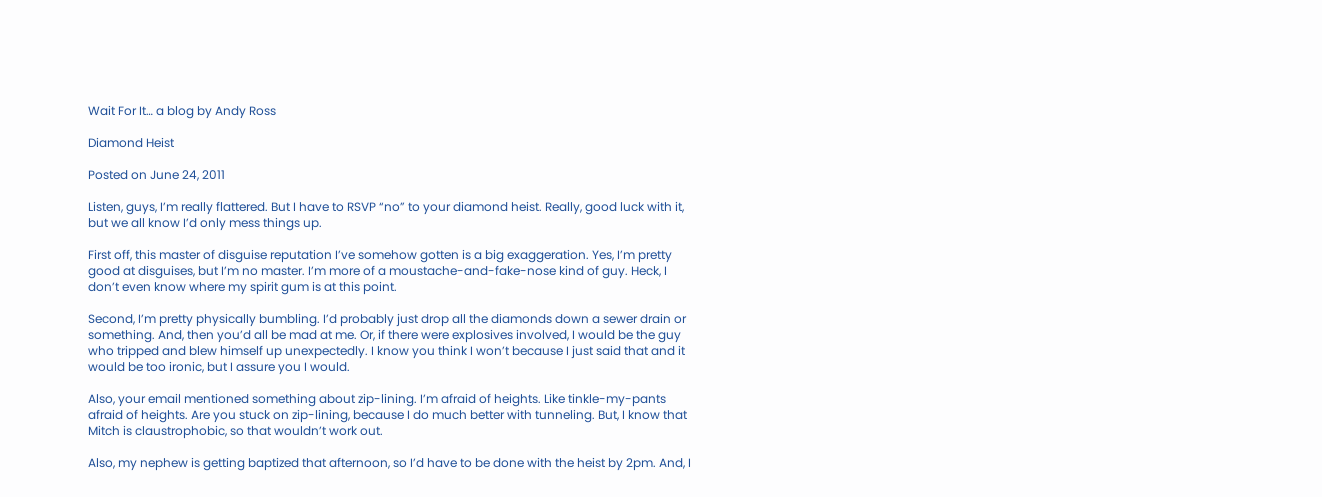Wait For It… a blog by Andy Ross

Diamond Heist

Posted on June 24, 2011

Listen, guys, I’m really flattered. But I have to RSVP “no” to your diamond heist. Really, good luck with it, but we all know I’d only mess things up.

First off, this master of disguise reputation I’ve somehow gotten is a big exaggeration. Yes, I’m pretty good at disguises, but I’m no master. I’m more of a moustache-and-fake-nose kind of guy. Heck, I don’t even know where my spirit gum is at this point.

Second, I’m pretty physically bumbling. I’d probably just drop all the diamonds down a sewer drain or something. And, then you’d all be mad at me. Or, if there were explosives involved, I would be the guy who tripped and blew himself up unexpectedly. I know you think I won’t because I just said that and it would be too ironic, but I assure you I would.

Also, your email mentioned something about zip-lining. I’m afraid of heights. Like tinkle-my-pants afraid of heights. Are you stuck on zip-lining, because I do much better with tunneling. But, I know that Mitch is claustrophobic, so that wouldn’t work out.

Also, my nephew is getting baptized that afternoon, so I’d have to be done with the heist by 2pm. And, I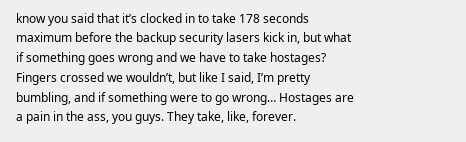know you said that it’s clocked in to take 178 seconds maximum before the backup security lasers kick in, but what if something goes wrong and we have to take hostages? Fingers crossed we wouldn’t, but like I said, I’m pretty bumbling, and if something were to go wrong… Hostages are a pain in the ass, you guys. They take, like, forever.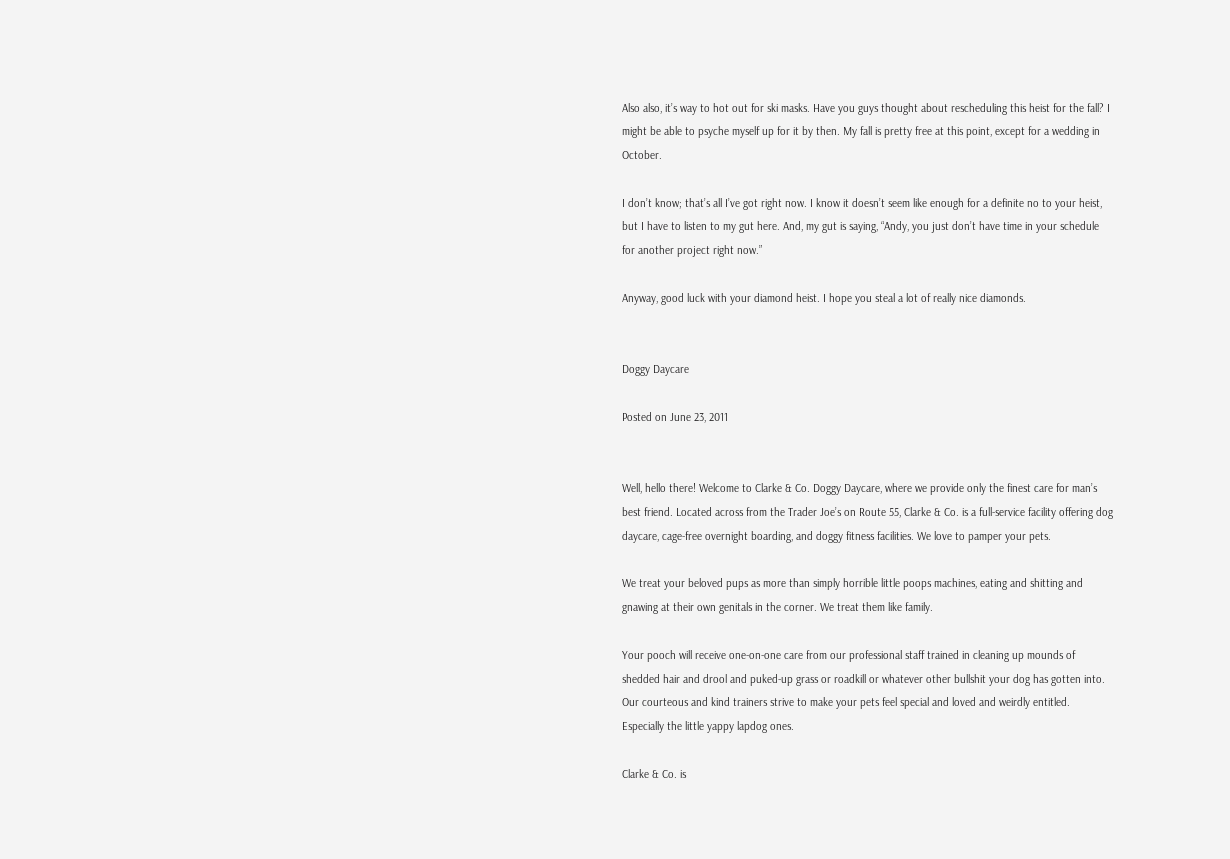Also also, it’s way to hot out for ski masks. Have you guys thought about rescheduling this heist for the fall? I might be able to psyche myself up for it by then. My fall is pretty free at this point, except for a wedding in October.

I don’t know; that’s all I’ve got right now. I know it doesn’t seem like enough for a definite no to your heist, but I have to listen to my gut here. And, my gut is saying, “Andy, you just don’t have time in your schedule for another project right now.”

Anyway, good luck with your diamond heist. I hope you steal a lot of really nice diamonds.


Doggy Daycare

Posted on June 23, 2011


Well, hello there! Welcome to Clarke & Co. Doggy Daycare, where we provide only the finest care for man’s best friend. Located across from the Trader Joe’s on Route 55, Clarke & Co. is a full-service facility offering dog daycare, cage-free overnight boarding, and doggy fitness facilities. We love to pamper your pets.

We treat your beloved pups as more than simply horrible little poops machines, eating and shitting and gnawing at their own genitals in the corner. We treat them like family.

Your pooch will receive one-on-one care from our professional staff trained in cleaning up mounds of shedded hair and drool and puked-up grass or roadkill or whatever other bullshit your dog has gotten into. Our courteous and kind trainers strive to make your pets feel special and loved and weirdly entitled. Especially the little yappy lapdog ones.

Clarke & Co. is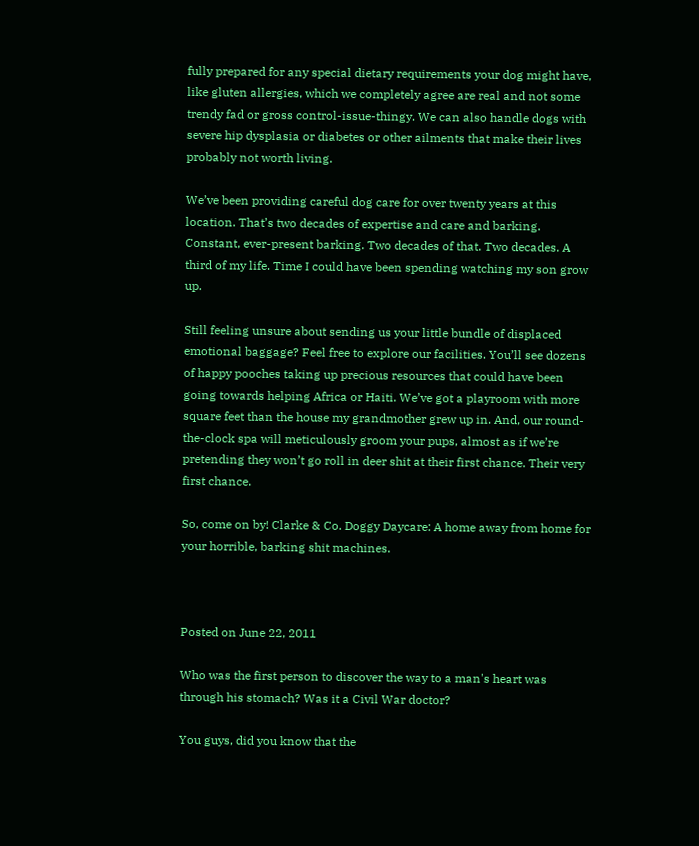fully prepared for any special dietary requirements your dog might have, like gluten allergies, which we completely agree are real and not some trendy fad or gross control-issue-thingy. We can also handle dogs with severe hip dysplasia or diabetes or other ailments that make their lives probably not worth living.

We’ve been providing careful dog care for over twenty years at this location. That’s two decades of expertise and care and barking. Constant, ever-present barking. Two decades of that. Two decades. A third of my life. Time I could have been spending watching my son grow up.

Still feeling unsure about sending us your little bundle of displaced emotional baggage? Feel free to explore our facilities. You’ll see dozens of happy pooches taking up precious resources that could have been going towards helping Africa or Haiti. We’ve got a playroom with more square feet than the house my grandmother grew up in. And, our round-the-clock spa will meticulously groom your pups, almost as if we’re pretending they won’t go roll in deer shit at their first chance. Their very first chance.

So, come on by! Clarke & Co. Doggy Daycare: A home away from home for your horrible, barking shit machines.



Posted on June 22, 2011

Who was the first person to discover the way to a man's heart was through his stomach? Was it a Civil War doctor?

You guys, did you know that the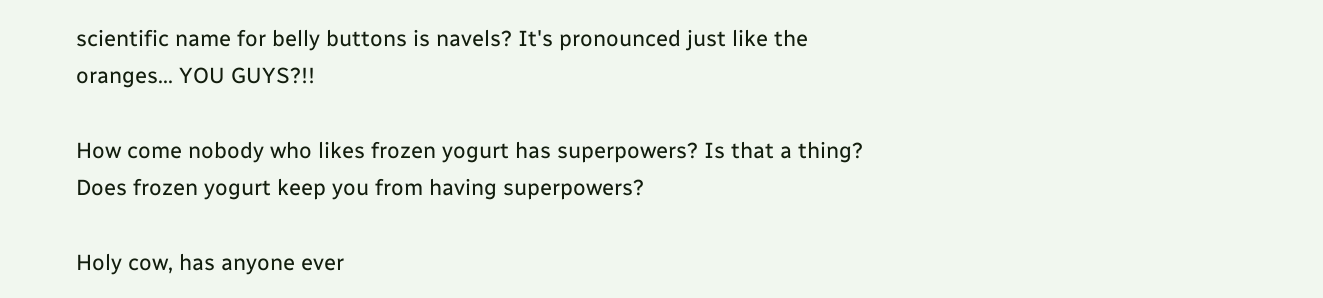scientific name for belly buttons is navels? It's pronounced just like the oranges... YOU GUYS?!!

How come nobody who likes frozen yogurt has superpowers? Is that a thing? Does frozen yogurt keep you from having superpowers?

Holy cow, has anyone ever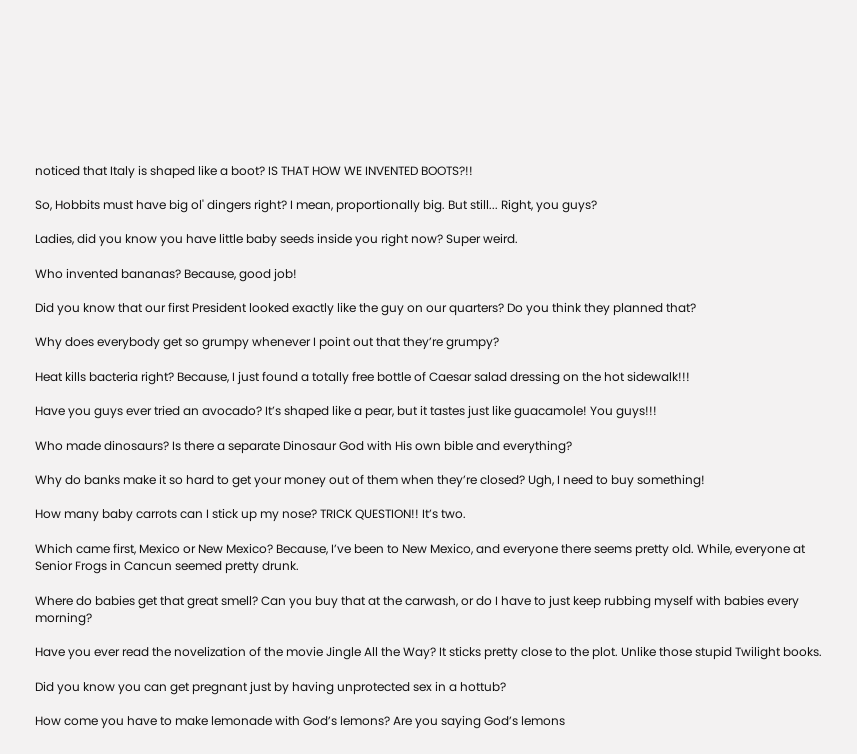noticed that Italy is shaped like a boot? IS THAT HOW WE INVENTED BOOTS?!!

So, Hobbits must have big ol' dingers right? I mean, proportionally big. But still... Right, you guys?

Ladies, did you know you have little baby seeds inside you right now? Super weird.

Who invented bananas? Because, good job!

Did you know that our first President looked exactly like the guy on our quarters? Do you think they planned that?

Why does everybody get so grumpy whenever I point out that they’re grumpy?

Heat kills bacteria right? Because, I just found a totally free bottle of Caesar salad dressing on the hot sidewalk!!!

Have you guys ever tried an avocado? It’s shaped like a pear, but it tastes just like guacamole! You guys!!!

Who made dinosaurs? Is there a separate Dinosaur God with His own bible and everything?

Why do banks make it so hard to get your money out of them when they’re closed? Ugh, I need to buy something!

How many baby carrots can I stick up my nose? TRICK QUESTION!! It’s two.

Which came first, Mexico or New Mexico? Because, I’ve been to New Mexico, and everyone there seems pretty old. While, everyone at Senior Frogs in Cancun seemed pretty drunk.

Where do babies get that great smell? Can you buy that at the carwash, or do I have to just keep rubbing myself with babies every morning?

Have you ever read the novelization of the movie Jingle All the Way? It sticks pretty close to the plot. Unlike those stupid Twilight books.

Did you know you can get pregnant just by having unprotected sex in a hottub?

How come you have to make lemonade with God’s lemons? Are you saying God’s lemons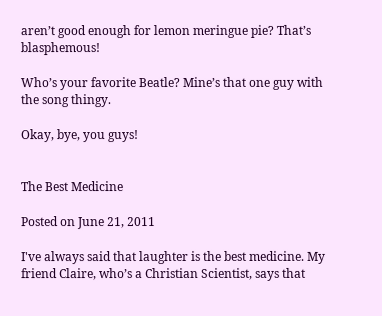aren’t good enough for lemon meringue pie? That’s blasphemous!

Who’s your favorite Beatle? Mine’s that one guy with the song thingy.

Okay, bye, you guys!


The Best Medicine

Posted on June 21, 2011

I've always said that laughter is the best medicine. My friend Claire, who’s a Christian Scientist, says that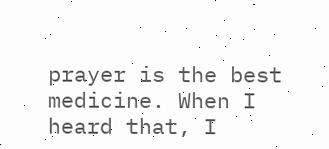prayer is the best medicine. When I heard that, I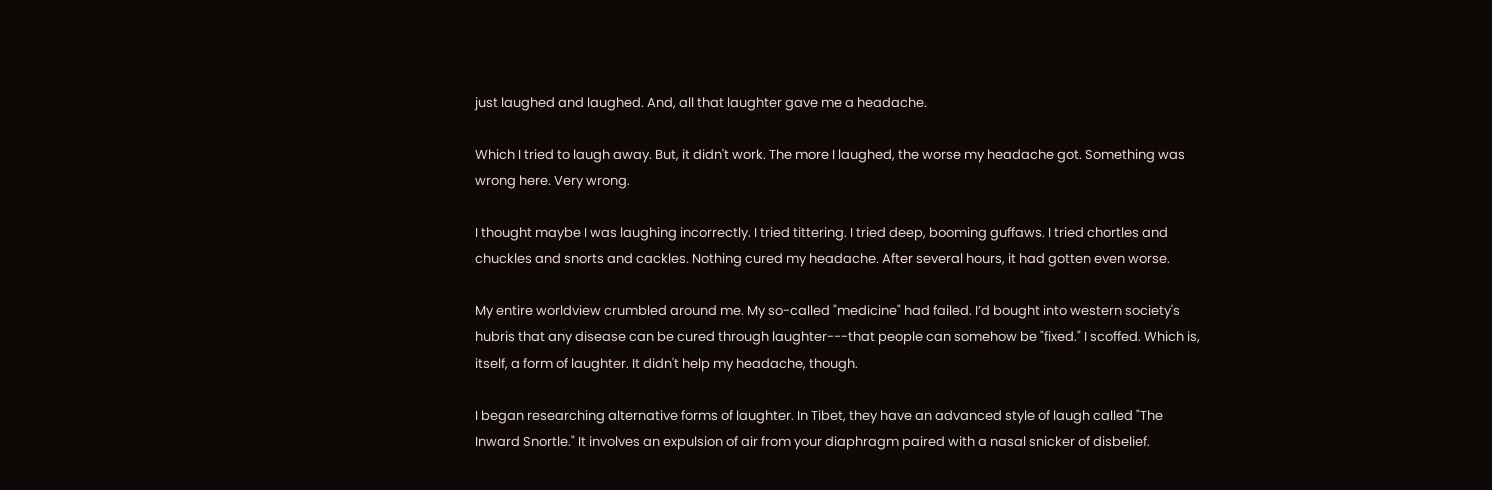just laughed and laughed. And, all that laughter gave me a headache.

Which I tried to laugh away. But, it didn't work. The more I laughed, the worse my headache got. Something was wrong here. Very wrong.

I thought maybe I was laughing incorrectly. I tried tittering. I tried deep, booming guffaws. I tried chortles and chuckles and snorts and cackles. Nothing cured my headache. After several hours, it had gotten even worse.

My entire worldview crumbled around me. My so-called "medicine" had failed. I’d bought into western society's hubris that any disease can be cured through laughter---that people can somehow be "fixed." I scoffed. Which is, itself, a form of laughter. It didn't help my headache, though.

I began researching alternative forms of laughter. In Tibet, they have an advanced style of laugh called "The Inward Snortle." It involves an expulsion of air from your diaphragm paired with a nasal snicker of disbelief.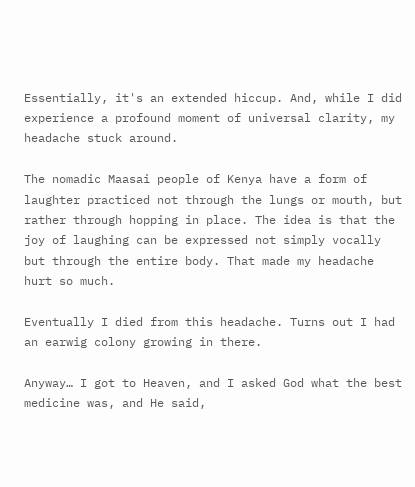Essentially, it's an extended hiccup. And, while I did experience a profound moment of universal clarity, my headache stuck around.

The nomadic Maasai people of Kenya have a form of laughter practiced not through the lungs or mouth, but rather through hopping in place. The idea is that the joy of laughing can be expressed not simply vocally but through the entire body. That made my headache hurt so much.

Eventually I died from this headache. Turns out I had an earwig colony growing in there.

Anyway… I got to Heaven, and I asked God what the best medicine was, and He said,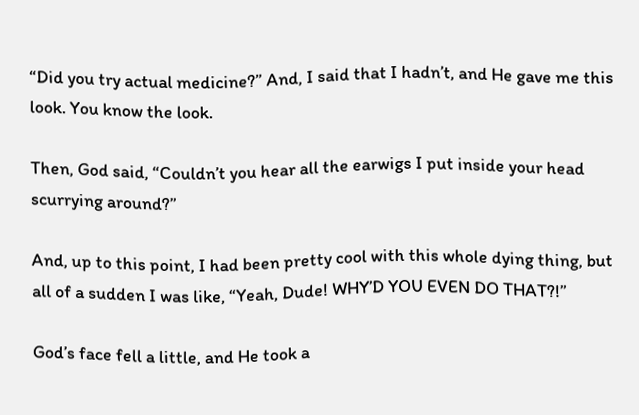“Did you try actual medicine?” And, I said that I hadn’t, and He gave me this look. You know the look.

Then, God said, “Couldn’t you hear all the earwigs I put inside your head scurrying around?”

And, up to this point, I had been pretty cool with this whole dying thing, but all of a sudden I was like, “Yeah, Dude! WHY’D YOU EVEN DO THAT?!”

God’s face fell a little, and He took a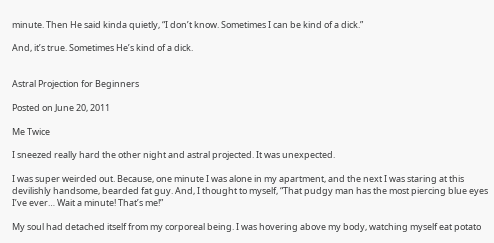minute. Then He said kinda quietly, “I don’t know. Sometimes I can be kind of a dick.”

And, it’s true. Sometimes He’s kind of a dick.


Astral Projection for Beginners

Posted on June 20, 2011

Me Twice

I sneezed really hard the other night and astral projected. It was unexpected.

I was super weirded out. Because, one minute I was alone in my apartment, and the next I was staring at this devilishly handsome, bearded fat guy. And, I thought to myself, “That pudgy man has the most piercing blue eyes I’ve ever… Wait a minute! That’s me!”

My soul had detached itself from my corporeal being. I was hovering above my body, watching myself eat potato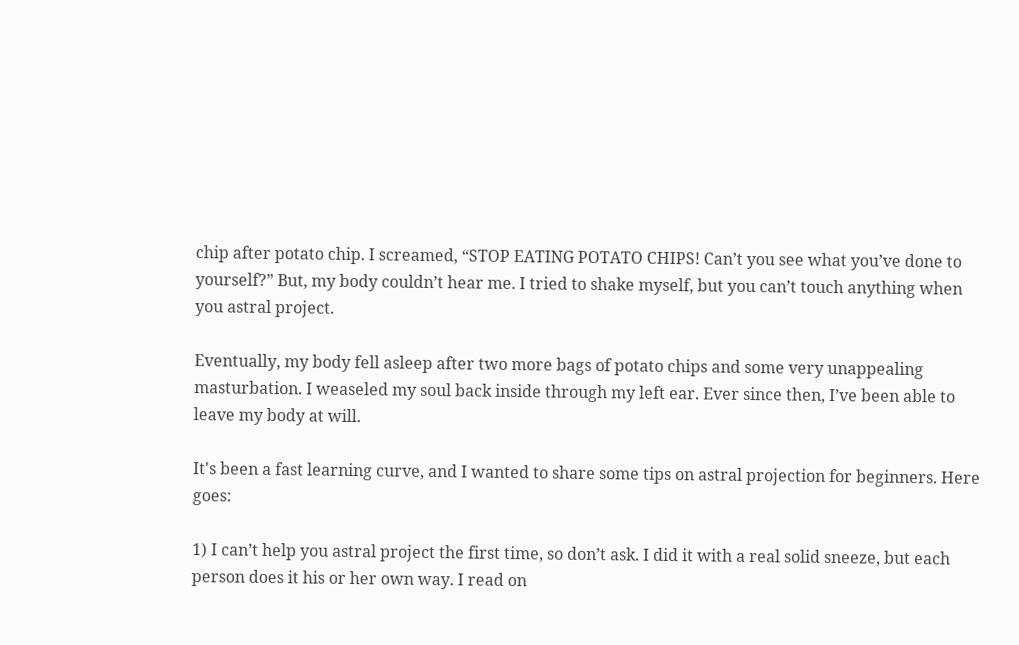chip after potato chip. I screamed, “STOP EATING POTATO CHIPS! Can’t you see what you’ve done to yourself?” But, my body couldn’t hear me. I tried to shake myself, but you can’t touch anything when you astral project.

Eventually, my body fell asleep after two more bags of potato chips and some very unappealing masturbation. I weaseled my soul back inside through my left ear. Ever since then, I’ve been able to leave my body at will.

It's been a fast learning curve, and I wanted to share some tips on astral projection for beginners. Here goes:

1) I can’t help you astral project the first time, so don’t ask. I did it with a real solid sneeze, but each person does it his or her own way. I read on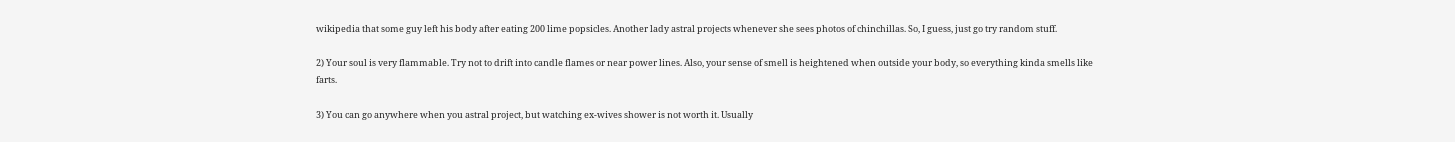wikipedia that some guy left his body after eating 200 lime popsicles. Another lady astral projects whenever she sees photos of chinchillas. So, I guess, just go try random stuff.

2) Your soul is very flammable. Try not to drift into candle flames or near power lines. Also, your sense of smell is heightened when outside your body, so everything kinda smells like farts.

3) You can go anywhere when you astral project, but watching ex-wives shower is not worth it. Usually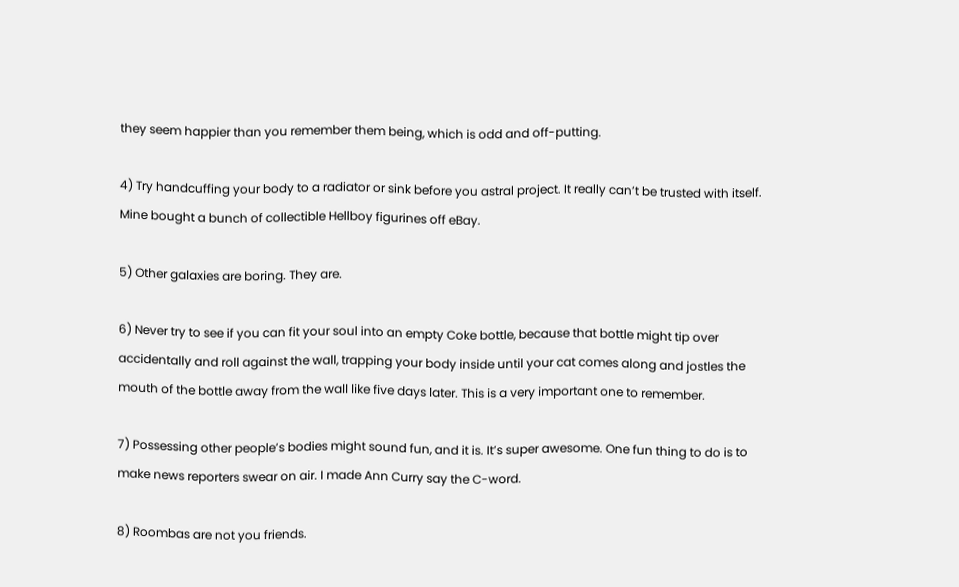they seem happier than you remember them being, which is odd and off-putting.

4) Try handcuffing your body to a radiator or sink before you astral project. It really can’t be trusted with itself. Mine bought a bunch of collectible Hellboy figurines off eBay.

5) Other galaxies are boring. They are.

6) Never try to see if you can fit your soul into an empty Coke bottle, because that bottle might tip over accidentally and roll against the wall, trapping your body inside until your cat comes along and jostles the mouth of the bottle away from the wall like five days later. This is a very important one to remember.

7) Possessing other people’s bodies might sound fun, and it is. It’s super awesome. One fun thing to do is to make news reporters swear on air. I made Ann Curry say the C-word.

8) Roombas are not you friends.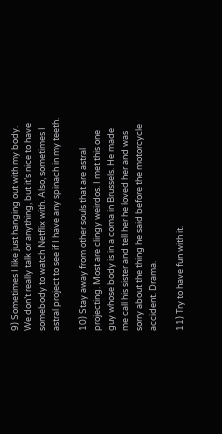9) Sometimes I like just hanging out with my body. We don’t really talk or anything, but it’s nice to have somebody to watch Netflix with. Also, sometimes I astral project to see if I have any spinach in my teeth.

10) Stay away from other souls that are astral projecting. Most are clingy weirdos. I met this one guy whose body is in a coma in Brussels. He made me call his sister and tell her he loved her and was sorry about the thing he said before the motorcycle accident. Drama.

11) Try to have fun with it.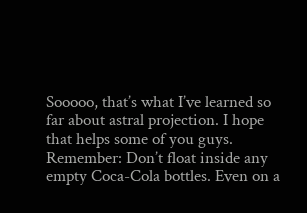Sooooo, that’s what I’ve learned so far about astral projection. I hope that helps some of you guys. Remember: Don’t float inside any empty Coca-Cola bottles. Even on a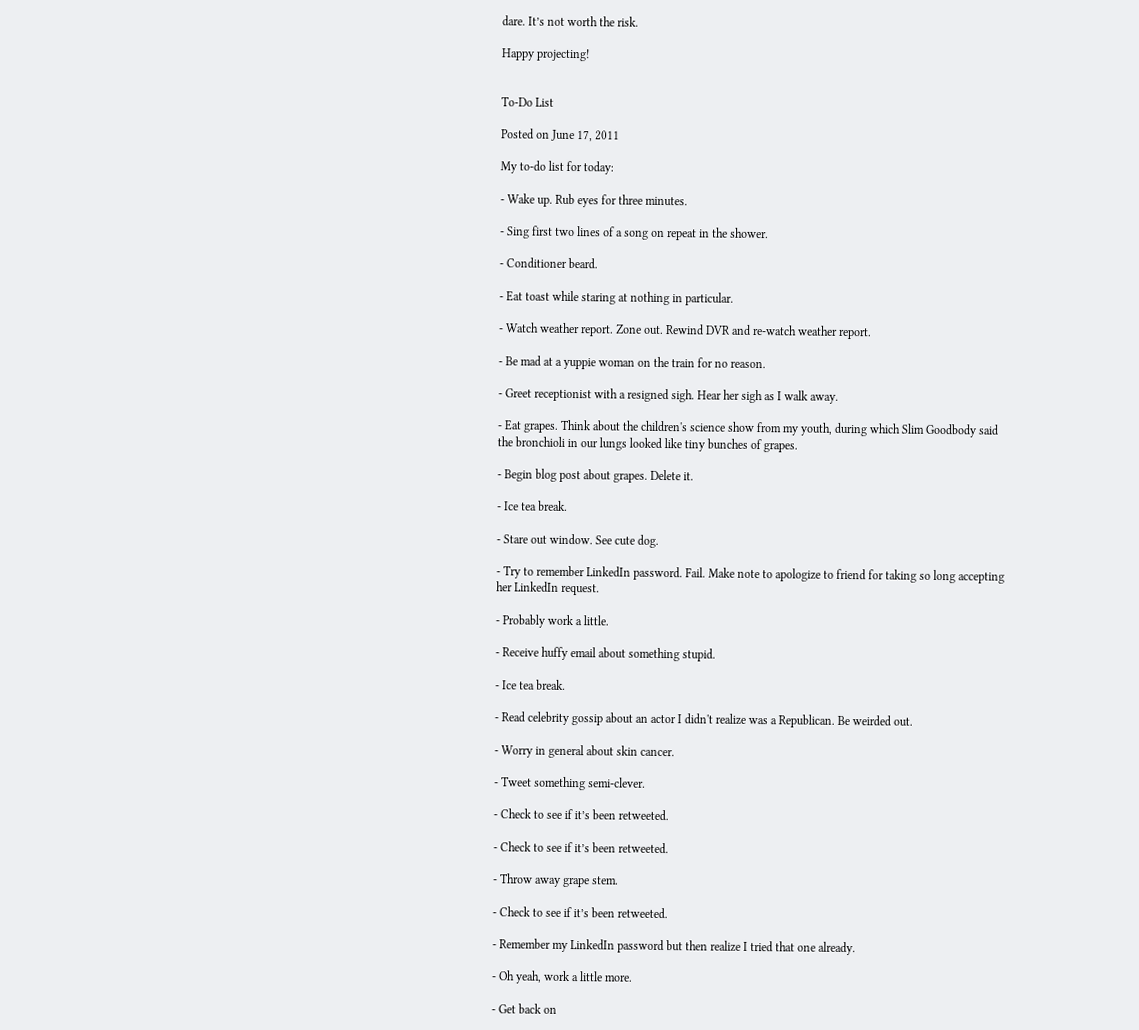dare. It’s not worth the risk.

Happy projecting!


To-Do List

Posted on June 17, 2011

My to-do list for today:

- Wake up. Rub eyes for three minutes.

- Sing first two lines of a song on repeat in the shower.

- Conditioner beard.

- Eat toast while staring at nothing in particular.

- Watch weather report. Zone out. Rewind DVR and re-watch weather report.

- Be mad at a yuppie woman on the train for no reason.

- Greet receptionist with a resigned sigh. Hear her sigh as I walk away.

- Eat grapes. Think about the children's science show from my youth, during which Slim Goodbody said the bronchioli in our lungs looked like tiny bunches of grapes.

- Begin blog post about grapes. Delete it.

- Ice tea break.

- Stare out window. See cute dog.

- Try to remember LinkedIn password. Fail. Make note to apologize to friend for taking so long accepting her LinkedIn request.

- Probably work a little.

- Receive huffy email about something stupid.

- Ice tea break.

- Read celebrity gossip about an actor I didn't realize was a Republican. Be weirded out.

- Worry in general about skin cancer.

- Tweet something semi-clever.

- Check to see if it’s been retweeted.

- Check to see if it’s been retweeted.

- Throw away grape stem.

- Check to see if it’s been retweeted.

- Remember my LinkedIn password but then realize I tried that one already.

- Oh yeah, work a little more.

- Get back on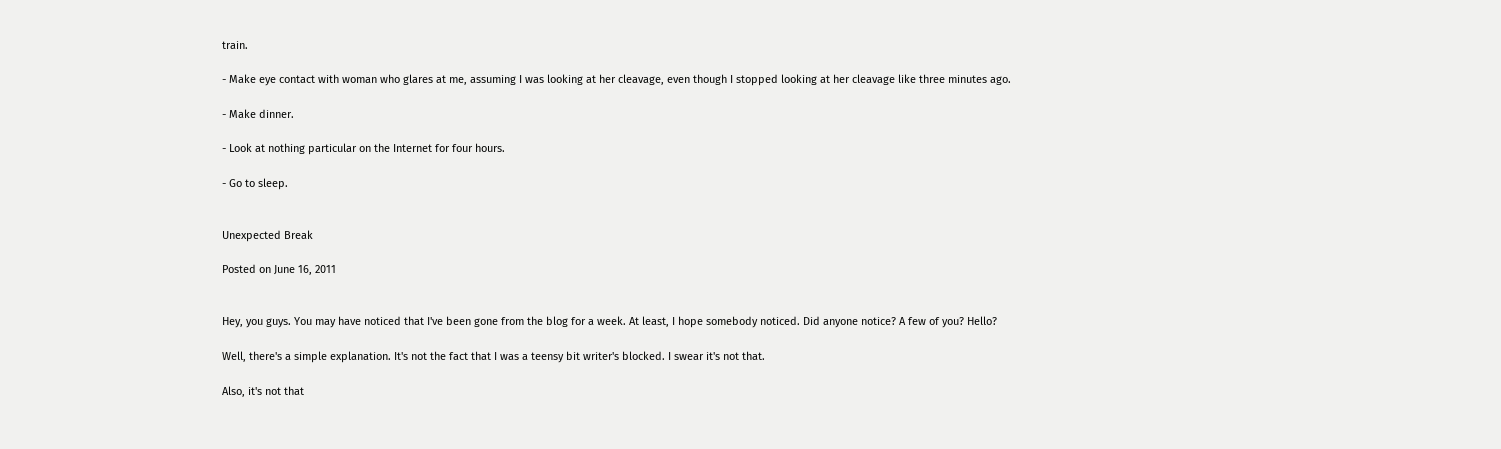train.

- Make eye contact with woman who glares at me, assuming I was looking at her cleavage, even though I stopped looking at her cleavage like three minutes ago.

- Make dinner.

- Look at nothing particular on the Internet for four hours.

- Go to sleep.


Unexpected Break

Posted on June 16, 2011


Hey, you guys. You may have noticed that I've been gone from the blog for a week. At least, I hope somebody noticed. Did anyone notice? A few of you? Hello?

Well, there's a simple explanation. It's not the fact that I was a teensy bit writer's blocked. I swear it's not that.

Also, it's not that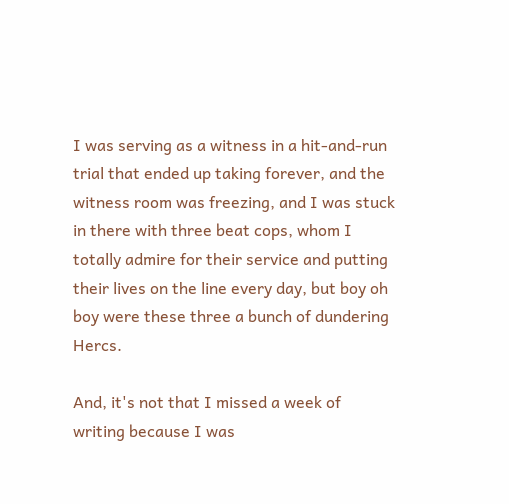I was serving as a witness in a hit-and-run trial that ended up taking forever, and the witness room was freezing, and I was stuck in there with three beat cops, whom I totally admire for their service and putting their lives on the line every day, but boy oh boy were these three a bunch of dundering Hercs.

And, it's not that I missed a week of writing because I was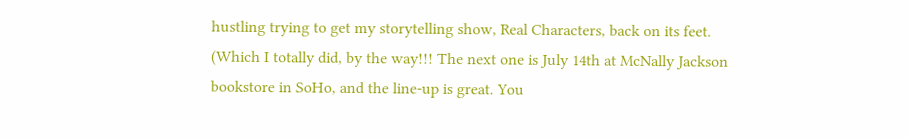hustling trying to get my storytelling show, Real Characters, back on its feet. (Which I totally did, by the way!!! The next one is July 14th at McNally Jackson bookstore in SoHo, and the line-up is great. You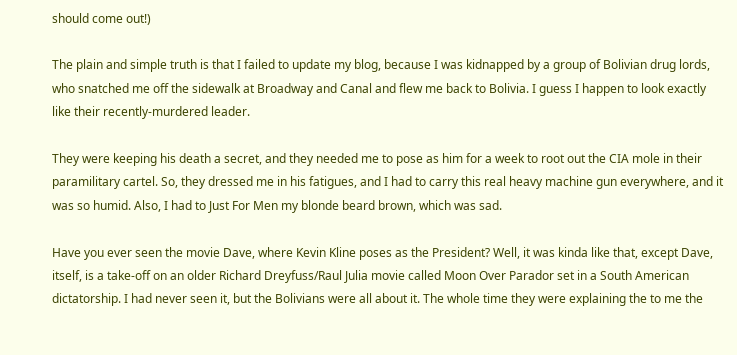should come out!)

The plain and simple truth is that I failed to update my blog, because I was kidnapped by a group of Bolivian drug lords, who snatched me off the sidewalk at Broadway and Canal and flew me back to Bolivia. I guess I happen to look exactly like their recently-murdered leader.

They were keeping his death a secret, and they needed me to pose as him for a week to root out the CIA mole in their paramilitary cartel. So, they dressed me in his fatigues, and I had to carry this real heavy machine gun everywhere, and it was so humid. Also, I had to Just For Men my blonde beard brown, which was sad.

Have you ever seen the movie Dave, where Kevin Kline poses as the President? Well, it was kinda like that, except Dave, itself, is a take-off on an older Richard Dreyfuss/Raul Julia movie called Moon Over Parador set in a South American dictatorship. I had never seen it, but the Bolivians were all about it. The whole time they were explaining the to me the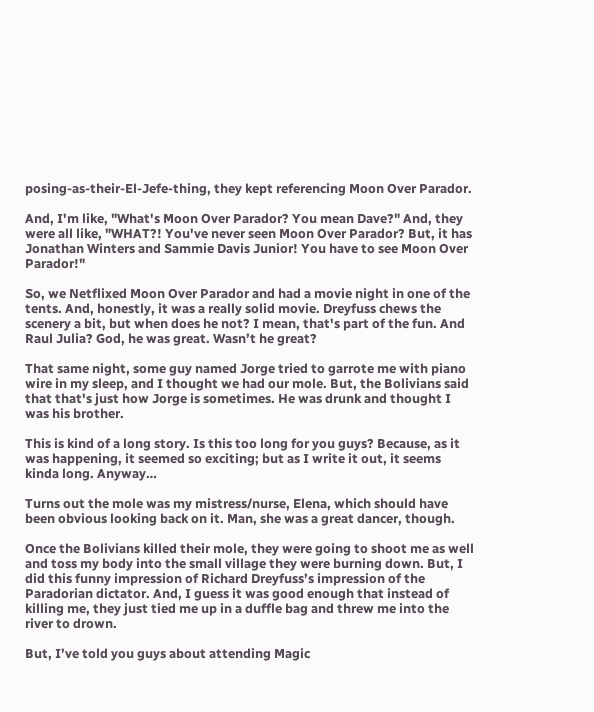posing-as-their-El-Jefe-thing, they kept referencing Moon Over Parador.

And, I'm like, "What's Moon Over Parador? You mean Dave?" And, they were all like, "WHAT?! You've never seen Moon Over Parador? But, it has Jonathan Winters and Sammie Davis Junior! You have to see Moon Over Parador!"

So, we Netflixed Moon Over Parador and had a movie night in one of the tents. And, honestly, it was a really solid movie. Dreyfuss chews the scenery a bit, but when does he not? I mean, that's part of the fun. And Raul Julia? God, he was great. Wasn’t he great?

That same night, some guy named Jorge tried to garrote me with piano wire in my sleep, and I thought we had our mole. But, the Bolivians said that that's just how Jorge is sometimes. He was drunk and thought I was his brother.

This is kind of a long story. Is this too long for you guys? Because, as it was happening, it seemed so exciting; but as I write it out, it seems kinda long. Anyway…

Turns out the mole was my mistress/nurse, Elena, which should have been obvious looking back on it. Man, she was a great dancer, though.

Once the Bolivians killed their mole, they were going to shoot me as well and toss my body into the small village they were burning down. But, I did this funny impression of Richard Dreyfuss’s impression of the Paradorian dictator. And, I guess it was good enough that instead of killing me, they just tied me up in a duffle bag and threw me into the river to drown.

But, I’ve told you guys about attending Magic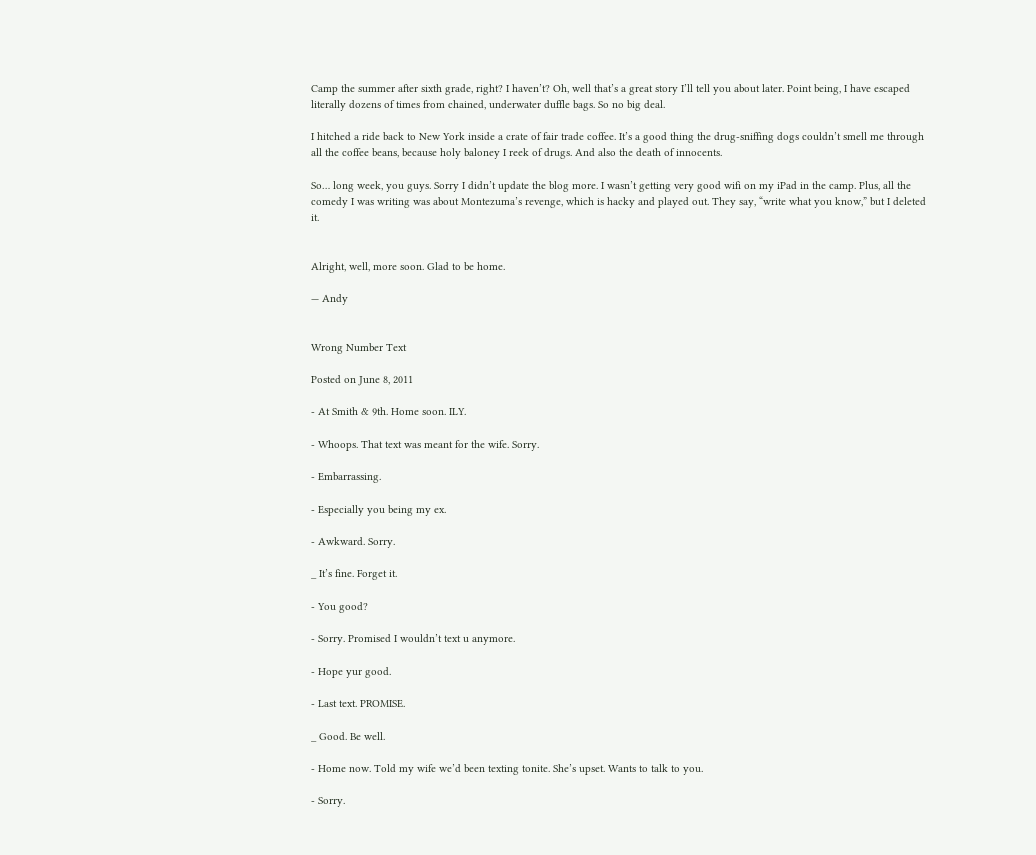Camp the summer after sixth grade, right? I haven’t? Oh, well that’s a great story I’ll tell you about later. Point being, I have escaped literally dozens of times from chained, underwater duffle bags. So no big deal.

I hitched a ride back to New York inside a crate of fair trade coffee. It’s a good thing the drug-sniffing dogs couldn’t smell me through all the coffee beans, because holy baloney I reek of drugs. And also the death of innocents.

So… long week, you guys. Sorry I didn’t update the blog more. I wasn’t getting very good wifi on my iPad in the camp. Plus, all the comedy I was writing was about Montezuma’s revenge, which is hacky and played out. They say, “write what you know,” but I deleted it.


Alright, well, more soon. Glad to be home.

— Andy


Wrong Number Text

Posted on June 8, 2011

- At Smith & 9th. Home soon. ILY.

- Whoops. That text was meant for the wife. Sorry.

- Embarrassing.

- Especially you being my ex.

- Awkward. Sorry.

_ It’s fine. Forget it.

- You good?

- Sorry. Promised I wouldn’t text u anymore.

- Hope yur good.

- Last text. PROMISE.

_ Good. Be well.

- Home now. Told my wife we’d been texting tonite. She’s upset. Wants to talk to you.

- Sorry.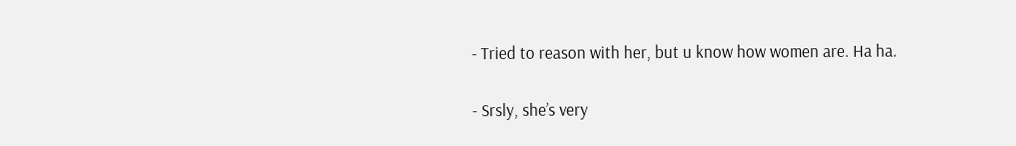- Tried to reason with her, but u know how women are. Ha ha.

- Srsly, she’s very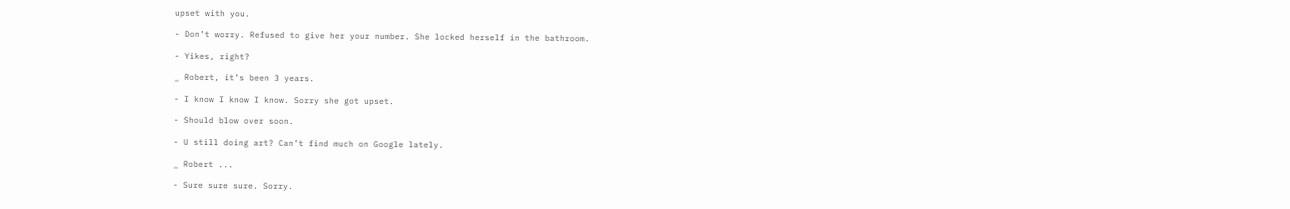upset with you.

- Don’t worry. Refused to give her your number. She locked herself in the bathroom.

- Yikes, right?

_ Robert, it’s been 3 years.

- I know I know I know. Sorry she got upset.

- Should blow over soon.

- U still doing art? Can’t find much on Google lately.

_ Robert ...

- Sure sure sure. Sorry.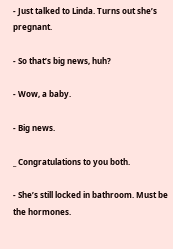- Just talked to Linda. Turns out she’s pregnant.

- So that’s big news, huh?

- Wow, a baby.

- Big news.

_ Congratulations to you both.

- She’s still locked in bathroom. Must be the hormones.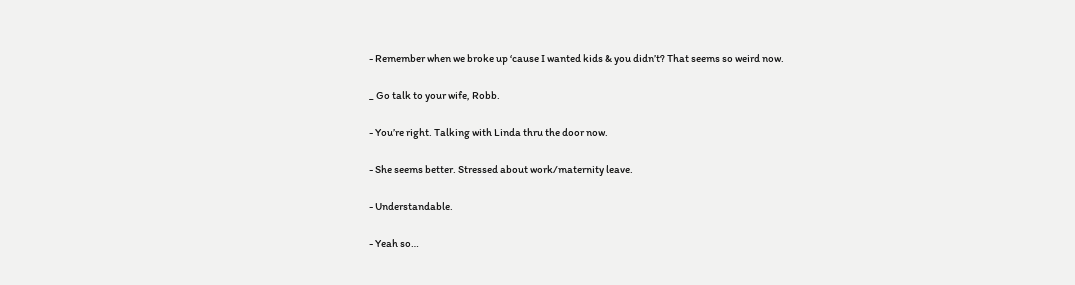- Remember when we broke up ‘cause I wanted kids & you didn’t? That seems so weird now.

_ Go talk to your wife, Robb.

- You’re right. Talking with Linda thru the door now.

- She seems better. Stressed about work/maternity leave.

- Understandable.

- Yeah so…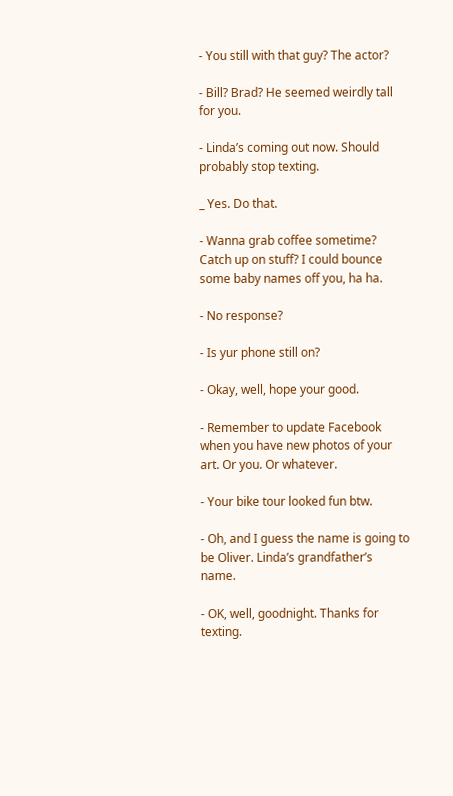- You still with that guy? The actor?

- Bill? Brad? He seemed weirdly tall for you.

- Linda’s coming out now. Should probably stop texting.

_ Yes. Do that.

- Wanna grab coffee sometime? Catch up on stuff? I could bounce some baby names off you, ha ha.

- No response?

- Is yur phone still on?

- Okay, well, hope your good.

- Remember to update Facebook when you have new photos of your art. Or you. Or whatever.

- Your bike tour looked fun btw.

- Oh, and I guess the name is going to be Oliver. Linda’s grandfather’s name.

- OK, well, goodnight. Thanks for texting.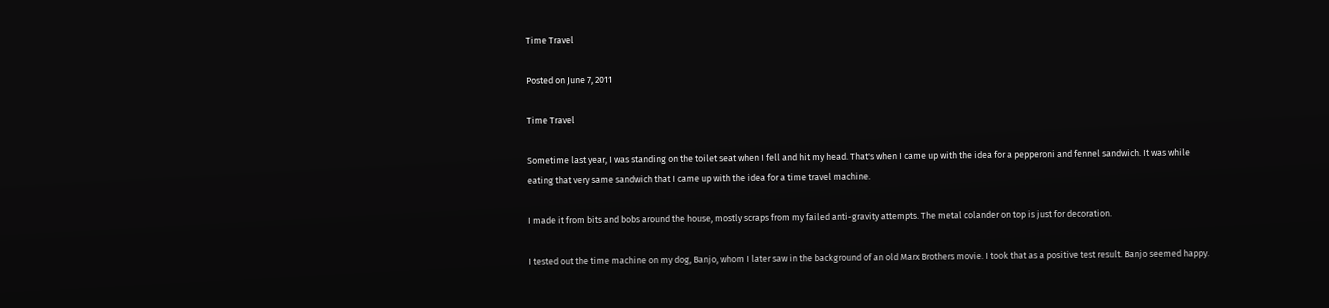Time Travel

Posted on June 7, 2011

Time Travel

Sometime last year, I was standing on the toilet seat when I fell and hit my head. That's when I came up with the idea for a pepperoni and fennel sandwich. It was while eating that very same sandwich that I came up with the idea for a time travel machine.

I made it from bits and bobs around the house, mostly scraps from my failed anti-gravity attempts. The metal colander on top is just for decoration.

I tested out the time machine on my dog, Banjo, whom I later saw in the background of an old Marx Brothers movie. I took that as a positive test result. Banjo seemed happy.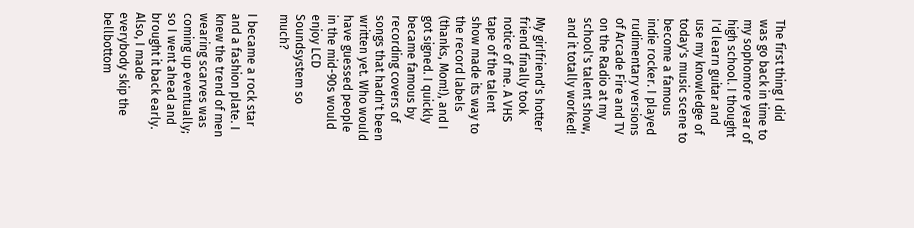The first thing I did was go back in time to my sophomore year of high school. I thought I'd learn guitar and use my knowledge of today's music scene to become a famous indie rocker. I played rudimentary versions of Arcade Fire and TV on the Radio at my school's talent show, and it totally worked!

My girlfriend's hotter friend finally took notice of me. A VHS tape of the talent show made its way to the record labels (thanks, Mom!), and I got signed. I quickly became famous by recording covers of songs that hadn't been written yet. Who would have guessed people in the mid-90s would enjoy LCD Soundsystem so much?

I became a rock star and a fashion plate. I knew the trend of men wearing scarves was coming up eventually; so I went ahead and brought it back early. Also, I made everybody skip the bellbottom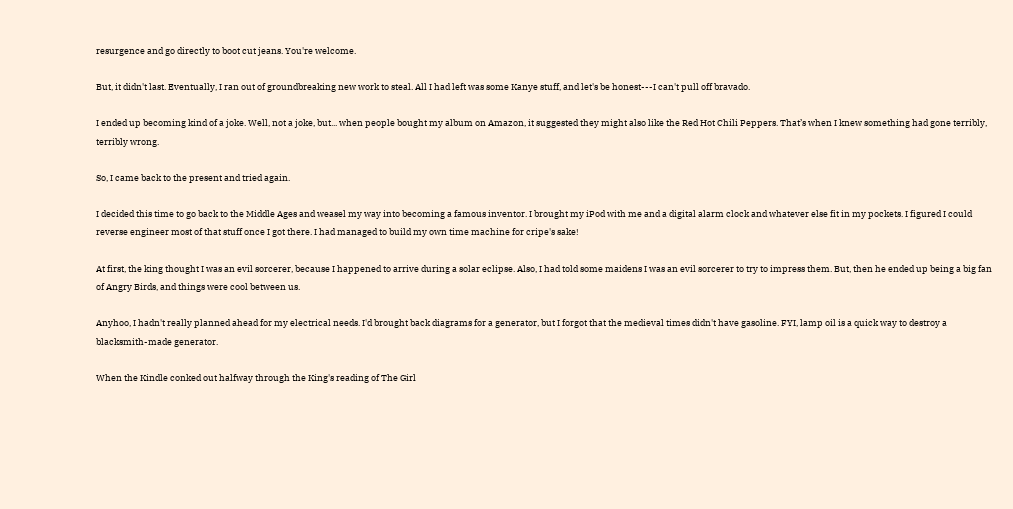resurgence and go directly to boot cut jeans. You're welcome.

But, it didn't last. Eventually, I ran out of groundbreaking new work to steal. All I had left was some Kanye stuff, and let's be honest---I can't pull off bravado.

I ended up becoming kind of a joke. Well, not a joke, but... when people bought my album on Amazon, it suggested they might also like the Red Hot Chili Peppers. That’s when I knew something had gone terribly, terribly wrong.

So, I came back to the present and tried again.

I decided this time to go back to the Middle Ages and weasel my way into becoming a famous inventor. I brought my iPod with me and a digital alarm clock and whatever else fit in my pockets. I figured I could reverse engineer most of that stuff once I got there. I had managed to build my own time machine for cripe's sake!

At first, the king thought I was an evil sorcerer, because I happened to arrive during a solar eclipse. Also, I had told some maidens I was an evil sorcerer to try to impress them. But, then he ended up being a big fan of Angry Birds, and things were cool between us.

Anyhoo, I hadn't really planned ahead for my electrical needs. I'd brought back diagrams for a generator, but I forgot that the medieval times didn't have gasoline. FYI, lamp oil is a quick way to destroy a blacksmith-made generator.

When the Kindle conked out halfway through the King's reading of The Girl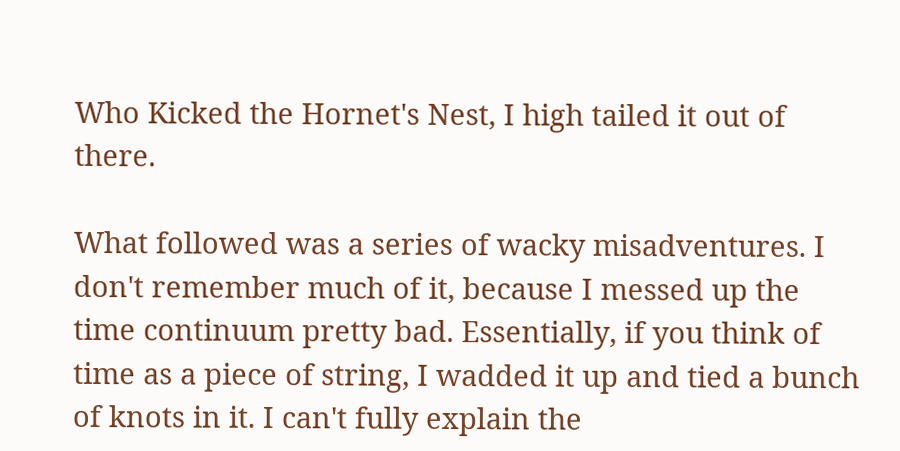Who Kicked the Hornet's Nest, I high tailed it out of there.

What followed was a series of wacky misadventures. I don't remember much of it, because I messed up the time continuum pretty bad. Essentially, if you think of time as a piece of string, I wadded it up and tied a bunch of knots in it. I can't fully explain the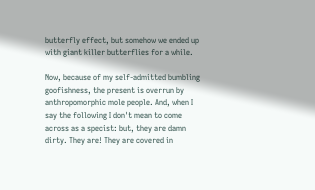butterfly effect, but somehow we ended up with giant killer butterflies for a while.

Now, because of my self-admitted bumbling goofishness, the present is overrun by anthropomorphic mole people. And, when I say the following I don't mean to come across as a specist: but, they are damn dirty. They are! They are covered in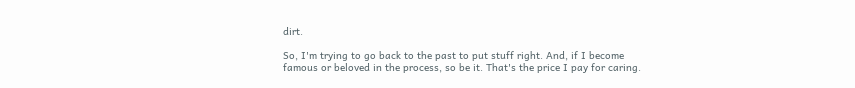dirt.

So, I'm trying to go back to the past to put stuff right. And, if I become famous or beloved in the process, so be it. That's the price I pay for caring.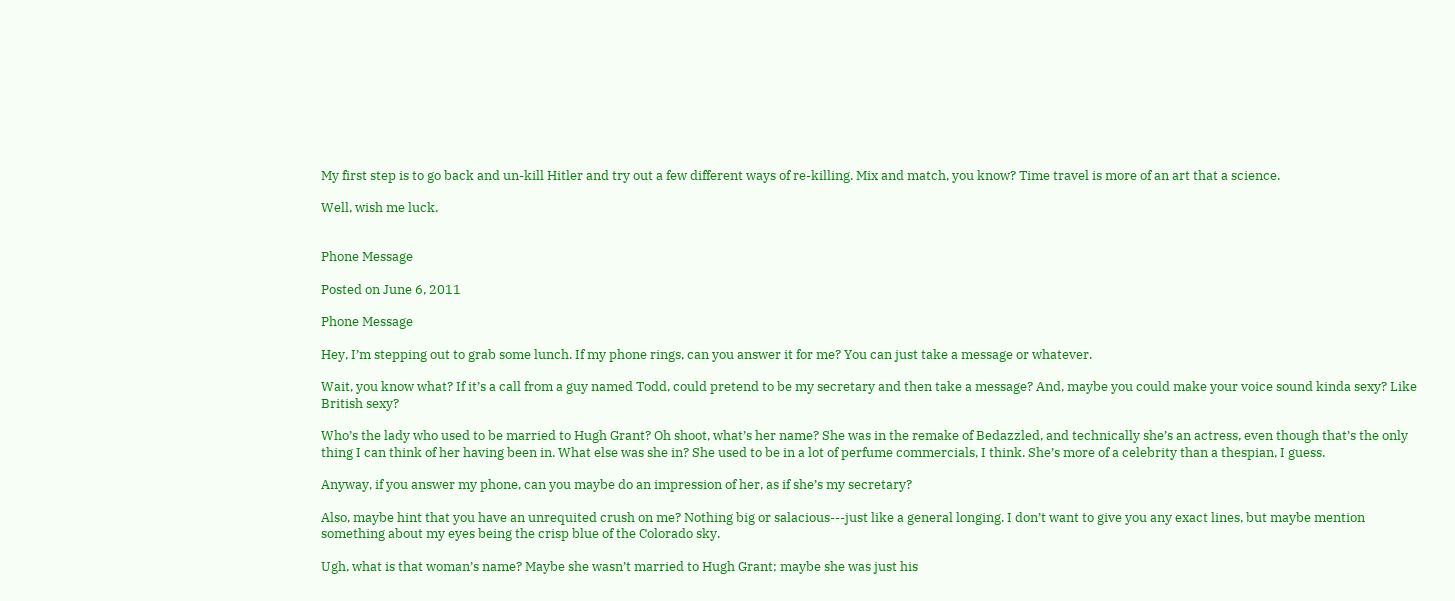My first step is to go back and un-kill Hitler and try out a few different ways of re-killing. Mix and match, you know? Time travel is more of an art that a science.

Well, wish me luck.


Phone Message

Posted on June 6, 2011

Phone Message

Hey, I’m stepping out to grab some lunch. If my phone rings, can you answer it for me? You can just take a message or whatever.

Wait, you know what? If it’s a call from a guy named Todd, could pretend to be my secretary and then take a message? And, maybe you could make your voice sound kinda sexy? Like British sexy?

Who’s the lady who used to be married to Hugh Grant? Oh shoot, what’s her name? She was in the remake of Bedazzled, and technically she’s an actress, even though that’s the only thing I can think of her having been in. What else was she in? She used to be in a lot of perfume commercials, I think. She’s more of a celebrity than a thespian, I guess.

Anyway, if you answer my phone, can you maybe do an impression of her, as if she’s my secretary?

Also, maybe hint that you have an unrequited crush on me? Nothing big or salacious---just like a general longing. I don’t want to give you any exact lines, but maybe mention something about my eyes being the crisp blue of the Colorado sky.

Ugh, what is that woman’s name? Maybe she wasn’t married to Hugh Grant; maybe she was just his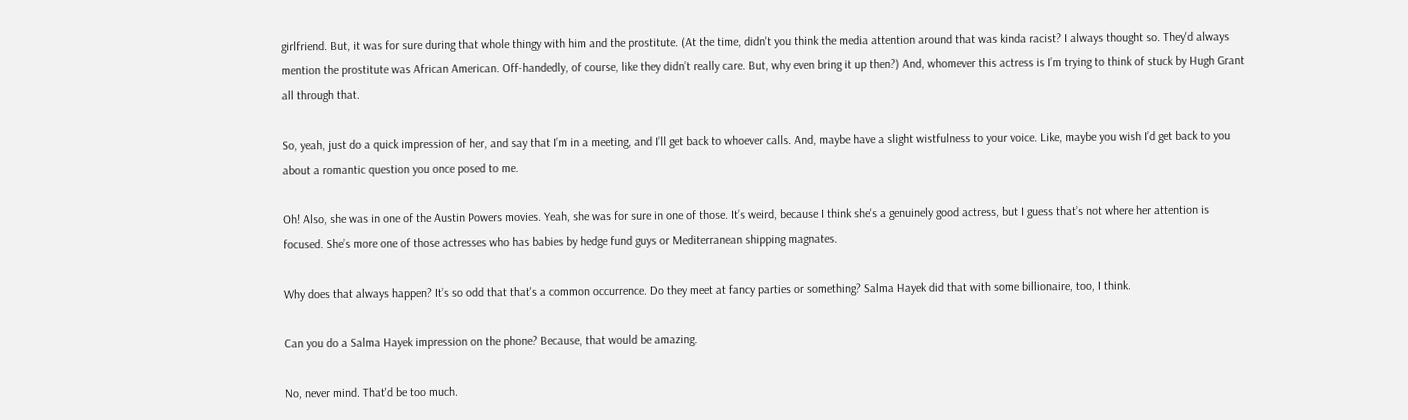girlfriend. But, it was for sure during that whole thingy with him and the prostitute. (At the time, didn't you think the media attention around that was kinda racist? I always thought so. They'd always mention the prostitute was African American. Off-handedly, of course, like they didn’t really care. But, why even bring it up then?) And, whomever this actress is I’m trying to think of stuck by Hugh Grant all through that.

So, yeah, just do a quick impression of her, and say that I’m in a meeting, and I’ll get back to whoever calls. And, maybe have a slight wistfulness to your voice. Like, maybe you wish I’d get back to you about a romantic question you once posed to me.

Oh! Also, she was in one of the Austin Powers movies. Yeah, she was for sure in one of those. It’s weird, because I think she's a genuinely good actress, but I guess that’s not where her attention is focused. She’s more one of those actresses who has babies by hedge fund guys or Mediterranean shipping magnates.

Why does that always happen? It’s so odd that that's a common occurrence. Do they meet at fancy parties or something? Salma Hayek did that with some billionaire, too, I think.

Can you do a Salma Hayek impression on the phone? Because, that would be amazing.

No, never mind. That'd be too much.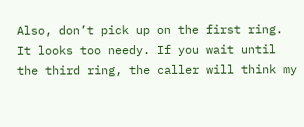Also, don’t pick up on the first ring. It looks too needy. If you wait until the third ring, the caller will think my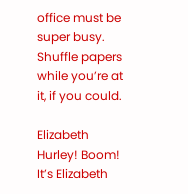office must be super busy. Shuffle papers while you’re at it, if you could.

Elizabeth Hurley! Boom! It’s Elizabeth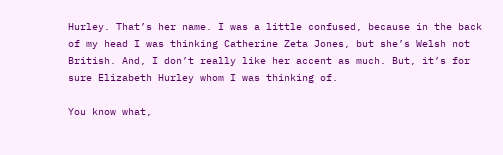Hurley. That’s her name. I was a little confused, because in the back of my head I was thinking Catherine Zeta Jones, but she’s Welsh not British. And, I don’t really like her accent as much. But, it’s for sure Elizabeth Hurley whom I was thinking of.

You know what,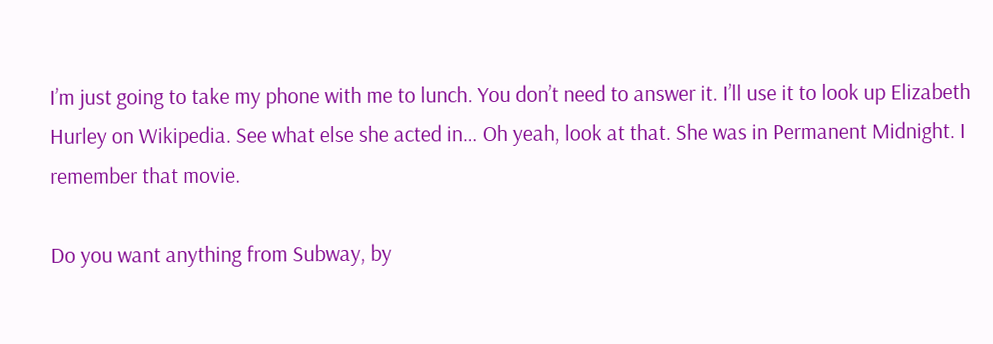I’m just going to take my phone with me to lunch. You don’t need to answer it. I’ll use it to look up Elizabeth Hurley on Wikipedia. See what else she acted in… Oh yeah, look at that. She was in Permanent Midnight. I remember that movie.

Do you want anything from Subway, by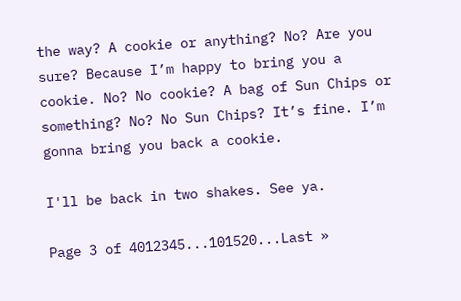the way? A cookie or anything? No? Are you sure? Because I’m happy to bring you a cookie. No? No cookie? A bag of Sun Chips or something? No? No Sun Chips? It’s fine. I’m gonna bring you back a cookie.

I'll be back in two shakes. See ya.

Page 3 of 4012345...101520...Last »